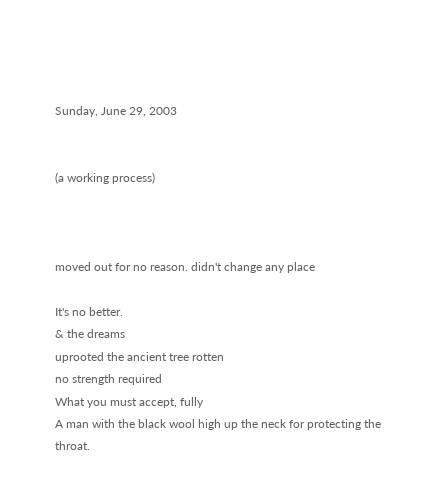Sunday, June 29, 2003


(a working process)



moved out for no reason. didn't change any place

It's no better.
& the dreams
uprooted the ancient tree rotten
no strength required
What you must accept, fully
A man with the black wool high up the neck for protecting the throat.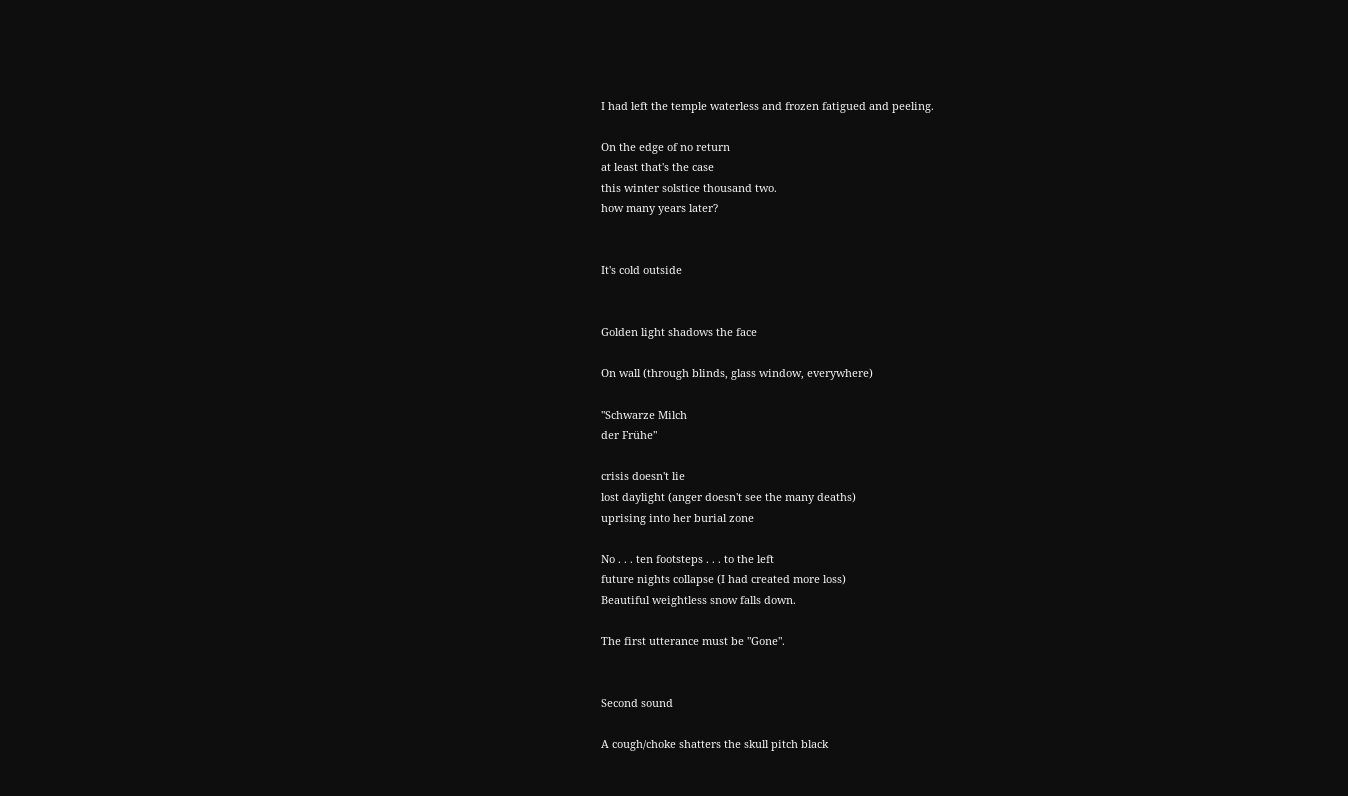I had left the temple waterless and frozen fatigued and peeling.

On the edge of no return
at least that's the case
this winter solstice thousand two.
how many years later?


It's cold outside


Golden light shadows the face

On wall (through blinds, glass window, everywhere)

"Schwarze Milch
der Frühe"

crisis doesn't lie
lost daylight (anger doesn't see the many deaths)
uprising into her burial zone

No . . . ten footsteps . . . to the left
future nights collapse (I had created more loss)
Beautiful weightless snow falls down.

The first utterance must be "Gone".


Second sound

A cough/choke shatters the skull pitch black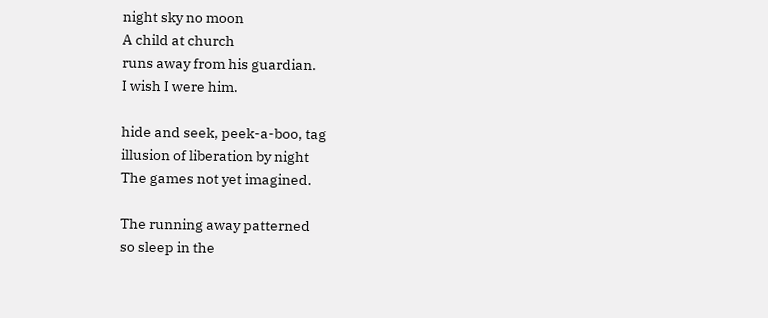night sky no moon
A child at church
runs away from his guardian.
I wish I were him.

hide and seek, peek-a-boo, tag
illusion of liberation by night
The games not yet imagined.

The running away patterned
so sleep in the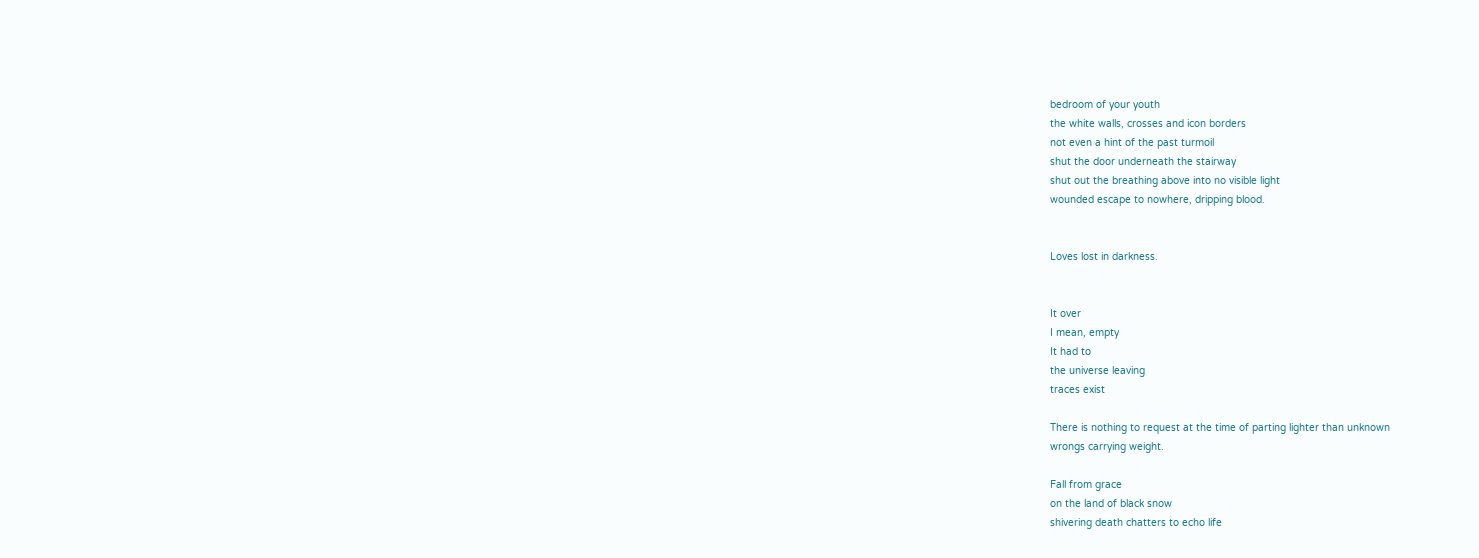bedroom of your youth
the white walls, crosses and icon borders
not even a hint of the past turmoil
shut the door underneath the stairway
shut out the breathing above into no visible light
wounded escape to nowhere, dripping blood.


Loves lost in darkness.


It over
I mean, empty
It had to
the universe leaving
traces exist

There is nothing to request at the time of parting lighter than unknown
wrongs carrying weight.

Fall from grace
on the land of black snow
shivering death chatters to echo life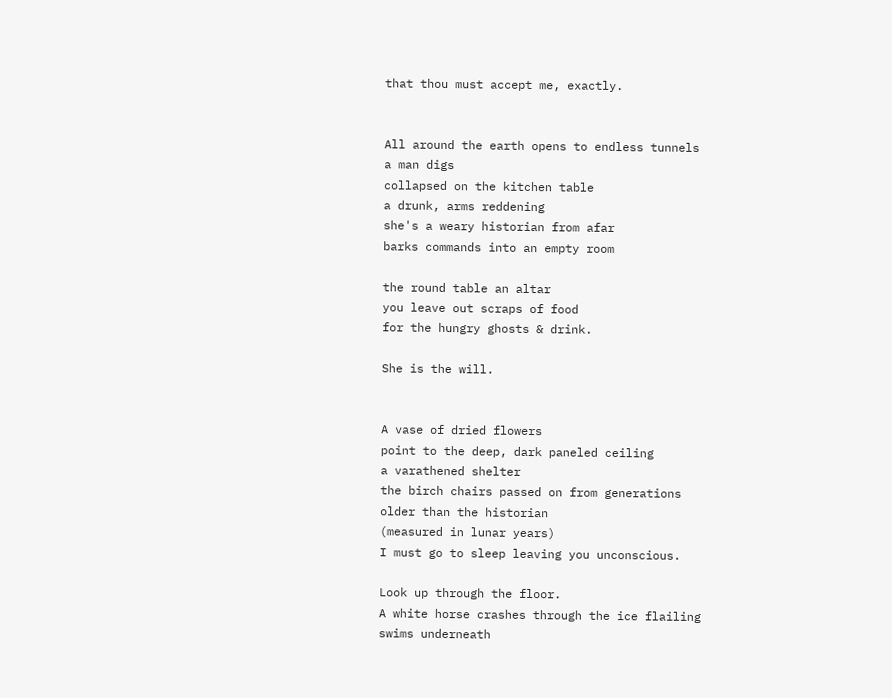that thou must accept me, exactly.


All around the earth opens to endless tunnels
a man digs
collapsed on the kitchen table
a drunk, arms reddening
she's a weary historian from afar
barks commands into an empty room

the round table an altar
you leave out scraps of food
for the hungry ghosts & drink.

She is the will.


A vase of dried flowers
point to the deep, dark paneled ceiling
a varathened shelter
the birch chairs passed on from generations
older than the historian
(measured in lunar years)
I must go to sleep leaving you unconscious.

Look up through the floor.
A white horse crashes through the ice flailing
swims underneath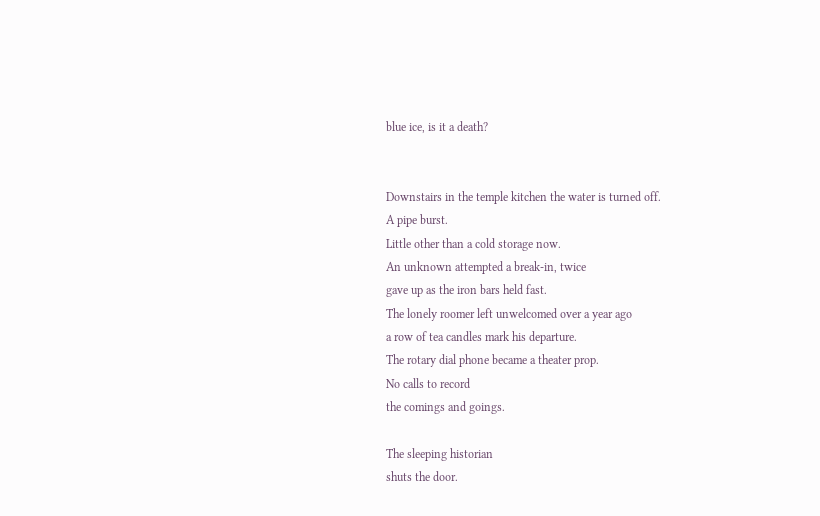blue ice, is it a death?


Downstairs in the temple kitchen the water is turned off.
A pipe burst.
Little other than a cold storage now.
An unknown attempted a break-in, twice
gave up as the iron bars held fast.
The lonely roomer left unwelcomed over a year ago
a row of tea candles mark his departure.
The rotary dial phone became a theater prop.
No calls to record
the comings and goings.

The sleeping historian
shuts the door.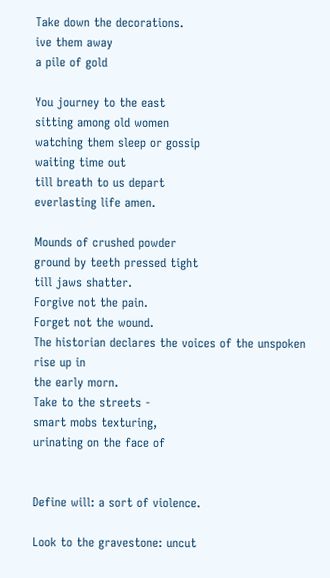Take down the decorations.
ive them away
a pile of gold

You journey to the east
sitting among old women
watching them sleep or gossip
waiting time out
till breath to us depart
everlasting life amen.

Mounds of crushed powder
ground by teeth pressed tight
till jaws shatter.
Forgive not the pain.
Forget not the wound.
The historian declares the voices of the unspoken rise up in
the early morn.
Take to the streets -
smart mobs texturing,
urinating on the face of


Define will: a sort of violence.

Look to the gravestone: uncut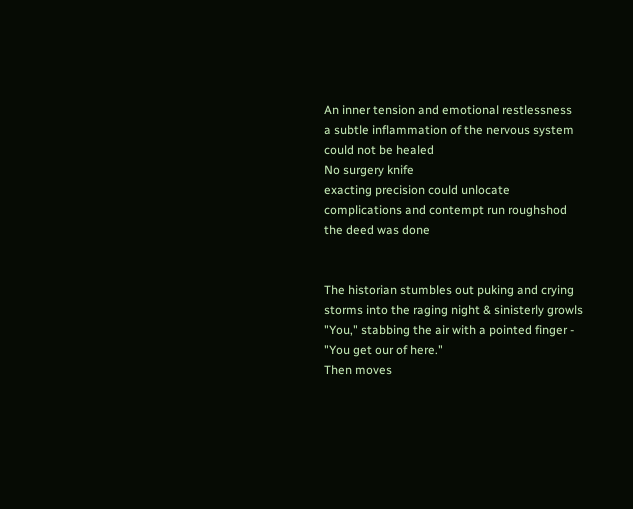An inner tension and emotional restlessness
a subtle inflammation of the nervous system
could not be healed
No surgery knife
exacting precision could unlocate
complications and contempt run roughshod
the deed was done


The historian stumbles out puking and crying
storms into the raging night & sinisterly growls
"You," stabbing the air with a pointed finger -
"You get our of here."
Then moves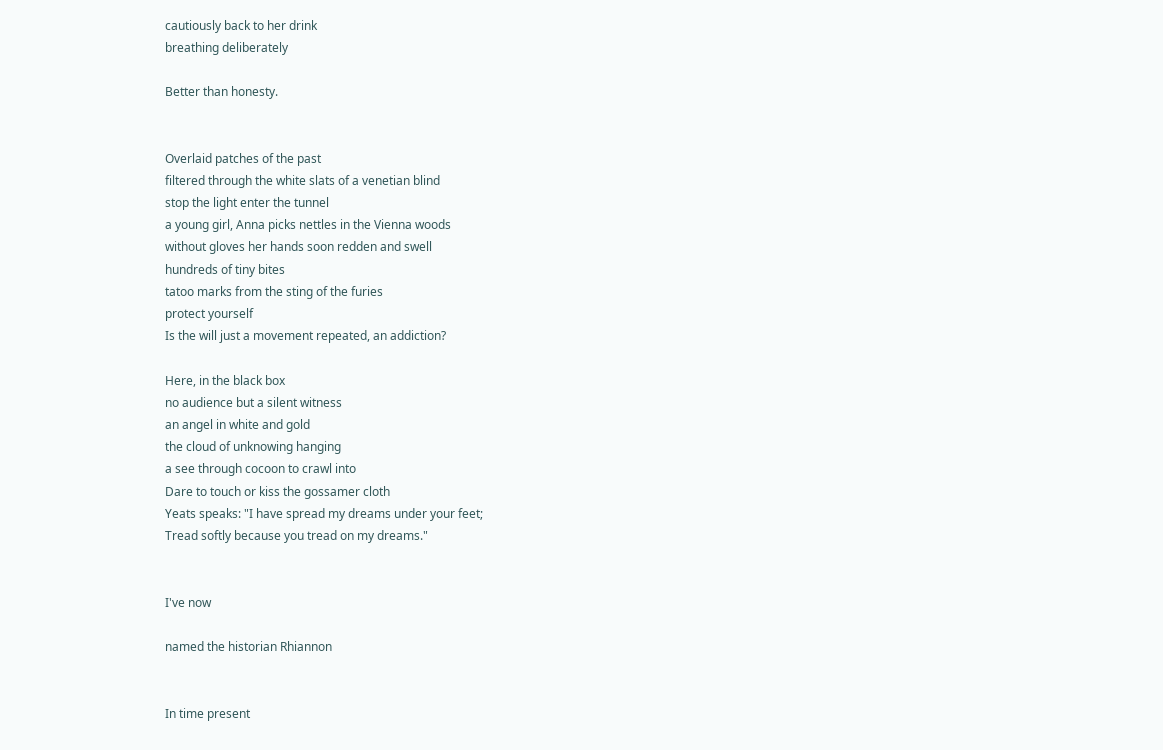cautiously back to her drink
breathing deliberately

Better than honesty.


Overlaid patches of the past
filtered through the white slats of a venetian blind
stop the light enter the tunnel
a young girl, Anna picks nettles in the Vienna woods
without gloves her hands soon redden and swell
hundreds of tiny bites
tatoo marks from the sting of the furies
protect yourself
Is the will just a movement repeated, an addiction?

Here, in the black box
no audience but a silent witness
an angel in white and gold
the cloud of unknowing hanging
a see through cocoon to crawl into
Dare to touch or kiss the gossamer cloth
Yeats speaks: "I have spread my dreams under your feet;
Tread softly because you tread on my dreams."


I've now

named the historian Rhiannon


In time present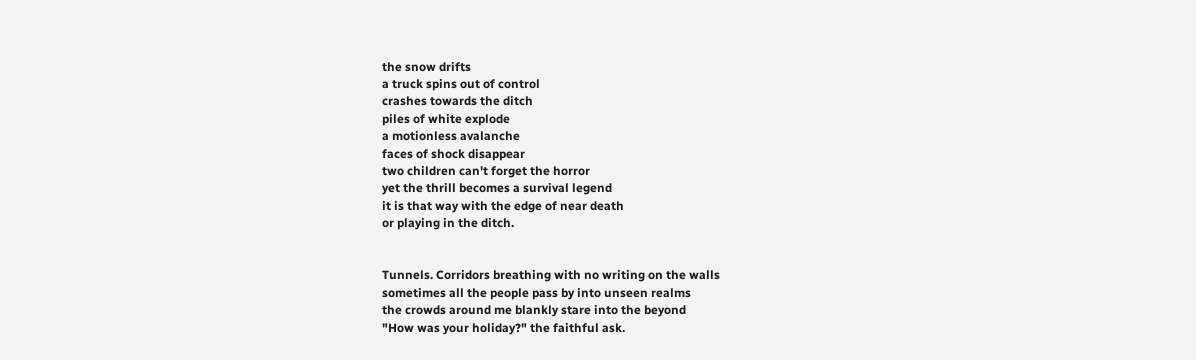the snow drifts
a truck spins out of control
crashes towards the ditch
piles of white explode
a motionless avalanche
faces of shock disappear
two children can't forget the horror
yet the thrill becomes a survival legend
it is that way with the edge of near death
or playing in the ditch.


Tunnels. Corridors breathing with no writing on the walls
sometimes all the people pass by into unseen realms
the crowds around me blankly stare into the beyond
"How was your holiday?" the faithful ask.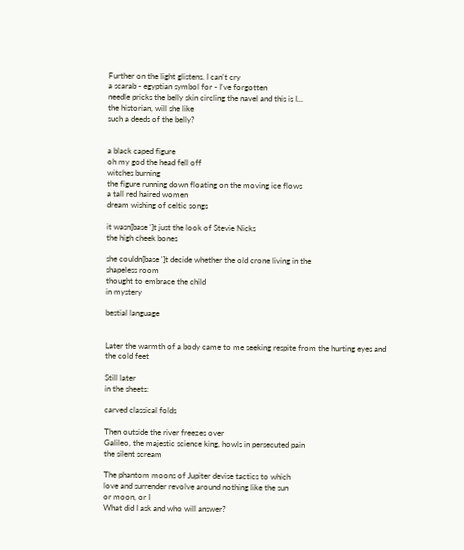Further on the light glistens. I can't cry
a scarab - egyptian symbol for - I've forgotten
needle pricks the belly skin circling the navel and this is I...
the historian, will she like
such a deeds of the belly?


a black caped figure
oh my god the head fell off
witches burning
the figure running down floating on the moving ice flows
a tall red haired women
dream wishing of celtic songs

it wasn[base ']t just the look of Stevie Nicks
the high cheek bones

she couldn[base ']t decide whether the old crone living in the
shapeless room
thought to embrace the child
in mystery

bestial language


Later the warmth of a body came to me seeking respite from the hurting eyes and the cold feet

Still later
in the sheets:

carved classical folds

Then outside the river freezes over
Galileo, the majestic science king, howls in persecuted pain
the silent scream

The phantom moons of Jupiter devise tactics to which
love and surrender revolve around nothing like the sun
or moon, or I
What did I ask and who will answer?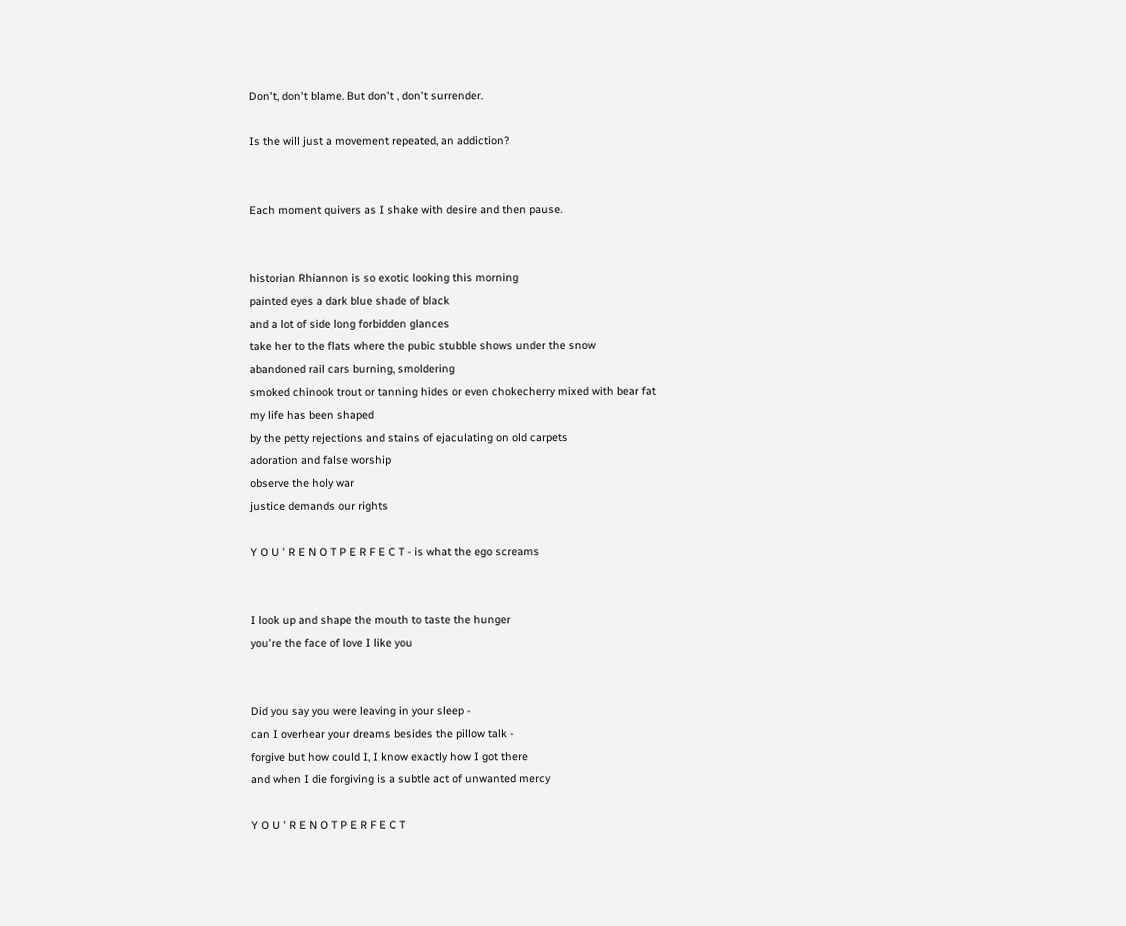Don't, don't blame. But don't , don't surrender.

Is the will just a movement repeated, an addiction?


Each moment quivers as I shake with desire and then pause.


historian Rhiannon is so exotic looking this morning
painted eyes a dark blue shade of black
and a lot of side long forbidden glances
take her to the flats where the pubic stubble shows under the snow
abandoned rail cars burning, smoldering
smoked chinook trout or tanning hides or even chokecherry mixed with bear fat
my life has been shaped
by the petty rejections and stains of ejaculating on old carpets
adoration and false worship
observe the holy war
justice demands our rights

Y O U ' R E N O T P E R F E C T - is what the ego screams


I look up and shape the mouth to taste the hunger
you're the face of love I like you


Did you say you were leaving in your sleep -
can I overhear your dreams besides the pillow talk -
forgive but how could I, I know exactly how I got there
and when I die forgiving is a subtle act of unwanted mercy

Y O U ' R E N O T P E R F E C T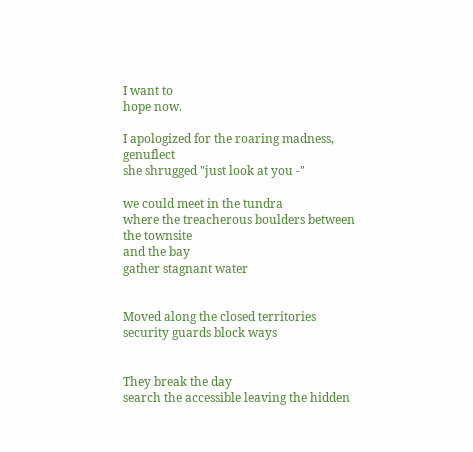I want to
hope now.

I apologized for the roaring madness, genuflect
she shrugged "just look at you -"

we could meet in the tundra
where the treacherous boulders between the townsite
and the bay
gather stagnant water


Moved along the closed territories
security guards block ways


They break the day
search the accessible leaving the hidden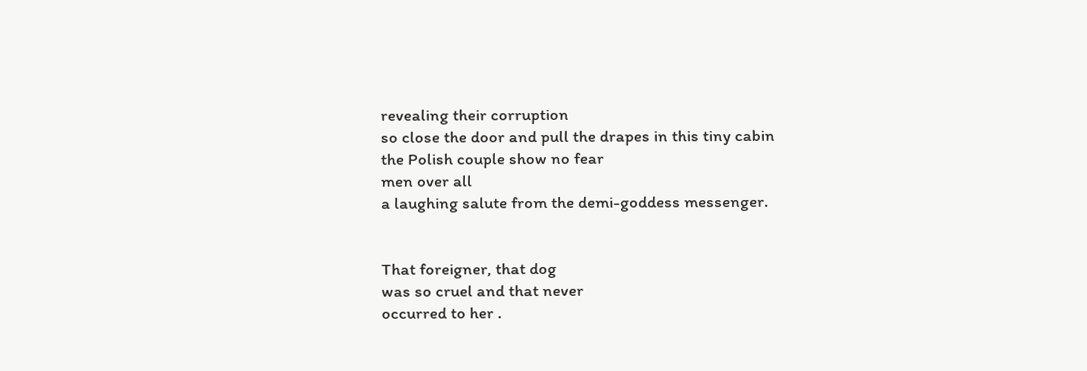revealing their corruption
so close the door and pull the drapes in this tiny cabin
the Polish couple show no fear
men over all
a laughing salute from the demi-goddess messenger.


That foreigner, that dog
was so cruel and that never
occurred to her .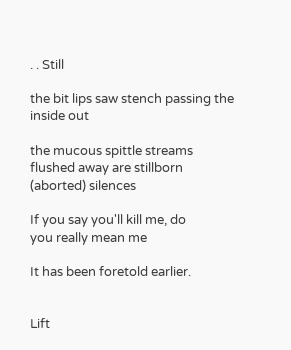. . Still

the bit lips saw stench passing the inside out

the mucous spittle streams
flushed away are stillborn
(aborted) silences

If you say you'll kill me, do
you really mean me

It has been foretold earlier.


Lift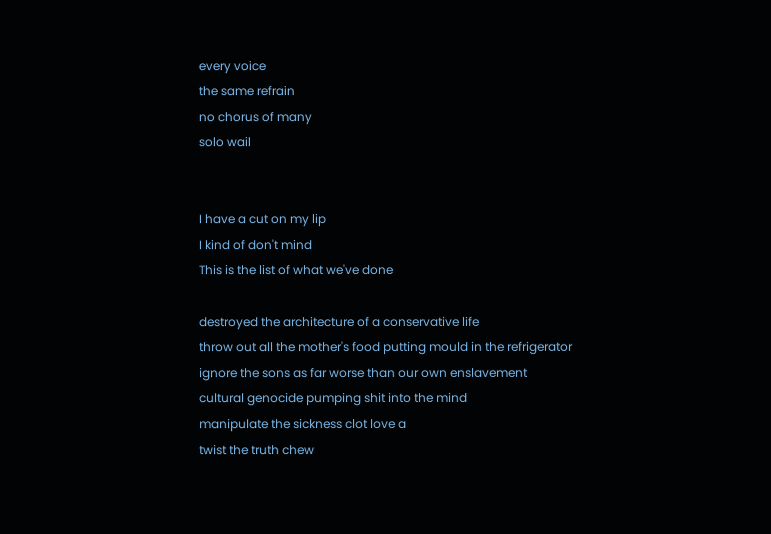every voice
the same refrain
no chorus of many
solo wail


I have a cut on my lip
I kind of don't mind
This is the list of what we've done

destroyed the architecture of a conservative life
throw out all the mother's food putting mould in the refrigerator
ignore the sons as far worse than our own enslavement
cultural genocide pumping shit into the mind
manipulate the sickness clot love a
twist the truth chew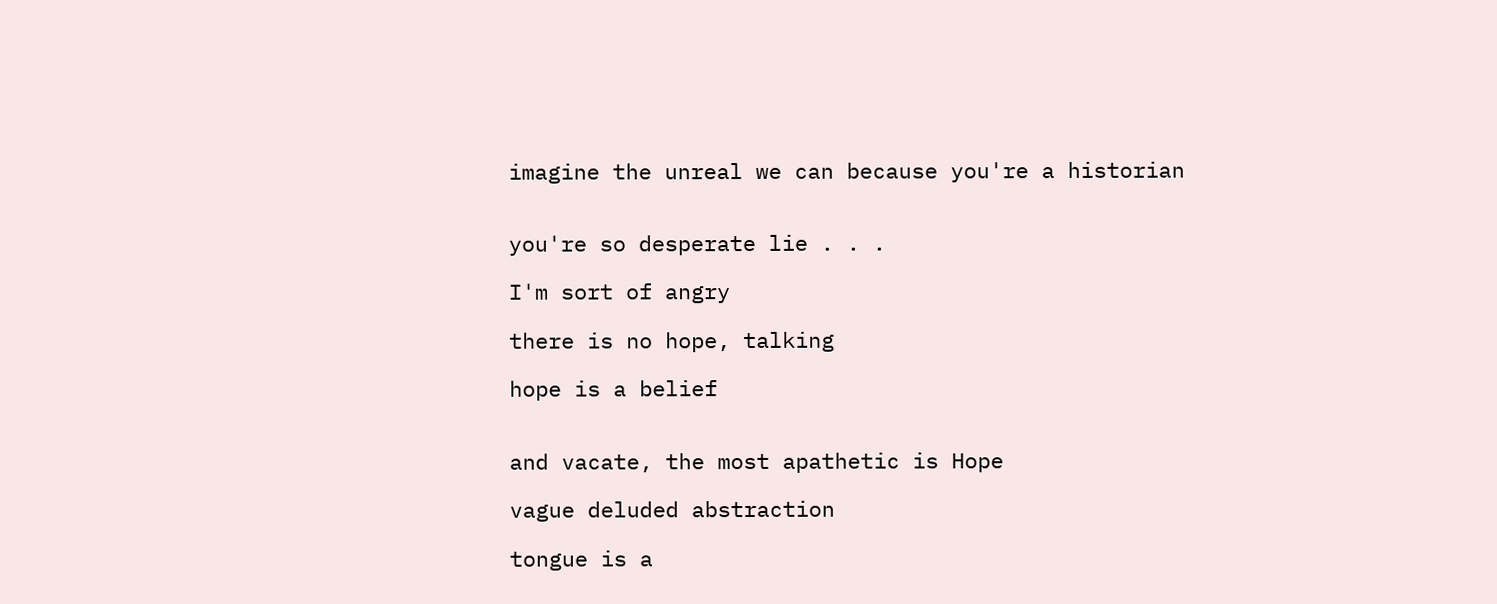imagine the unreal we can because you're a historian


you're so desperate lie . . .

I'm sort of angry

there is no hope, talking

hope is a belief


and vacate, the most apathetic is Hope

vague deluded abstraction

tongue is a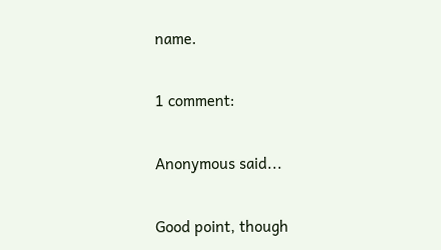name.

1 comment:

Anonymous said...

Good point, though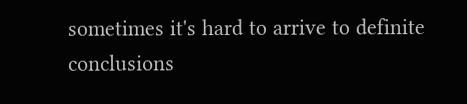sometimes it's hard to arrive to definite conclusions